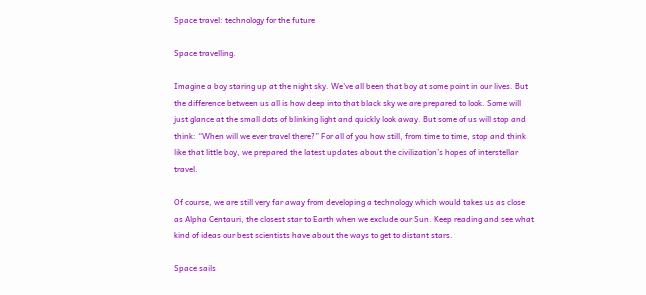Space travel: technology for the future

Space travelling.

Imagine a boy staring up at the night sky. We’ve all been that boy at some point in our lives. But the difference between us all is how deep into that black sky we are prepared to look. Some will just glance at the small dots of blinking light and quickly look away. But some of us will stop and think: “When will we ever travel there?” For all of you how still, from time to time, stop and think like that little boy, we prepared the latest updates about the civilization’s hopes of interstellar travel.

Of course, we are still very far away from developing a technology which would takes us as close as Alpha Centauri, the closest star to Earth when we exclude our Sun. Keep reading and see what kind of ideas our best scientists have about the ways to get to distant stars.

Space sails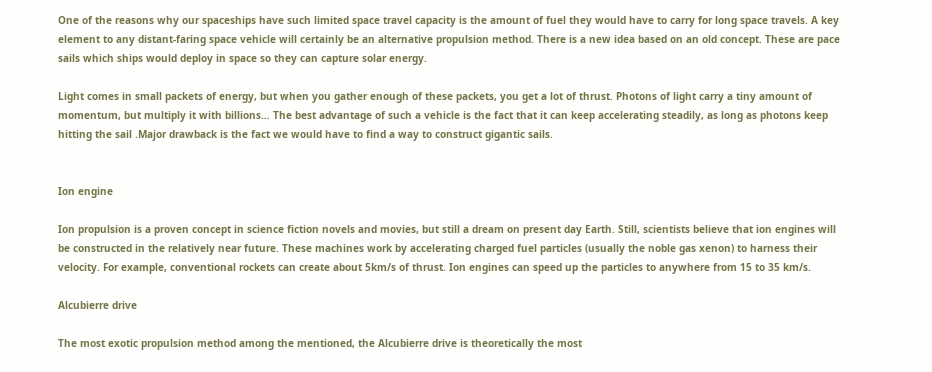One of the reasons why our spaceships have such limited space travel capacity is the amount of fuel they would have to carry for long space travels. A key element to any distant-faring space vehicle will certainly be an alternative propulsion method. There is a new idea based on an old concept. These are pace sails which ships would deploy in space so they can capture solar energy.

Light comes in small packets of energy, but when you gather enough of these packets, you get a lot of thrust. Photons of light carry a tiny amount of momentum, but multiply it with billions… The best advantage of such a vehicle is the fact that it can keep accelerating steadily, as long as photons keep hitting the sail .Major drawback is the fact we would have to find a way to construct gigantic sails.


Ion engine

Ion propulsion is a proven concept in science fiction novels and movies, but still a dream on present day Earth. Still, scientists believe that ion engines will be constructed in the relatively near future. These machines work by accelerating charged fuel particles (usually the noble gas xenon) to harness their velocity. For example, conventional rockets can create about 5km/s of thrust. Ion engines can speed up the particles to anywhere from 15 to 35 km/s.

Alcubierre drive

The most exotic propulsion method among the mentioned, the Alcubierre drive is theoretically the most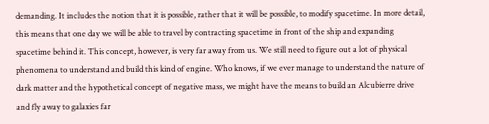demanding. It includes the notion that it is possible, rather that it will be possible, to modify spacetime. In more detail, this means that one day we will be able to travel by contracting spacetime in front of the ship and expanding spacetime behind it. This concept, however, is very far away from us. We still need to figure out a lot of physical phenomena to understand and build this kind of engine. Who knows, if we ever manage to understand the nature of dark matter and the hypothetical concept of negative mass, we might have the means to build an Alcubierre drive and fly away to galaxies far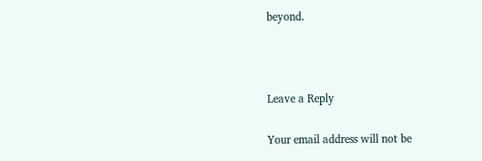beyond.



Leave a Reply

Your email address will not be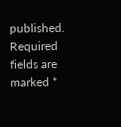published. Required fields are marked *